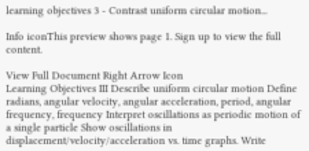learning objectives 3 - Contrast uniform circular motion...

Info iconThis preview shows page 1. Sign up to view the full content.

View Full Document Right Arrow Icon
Learning Objectives III Describe uniform circular motion Define radians, angular velocity, angular acceleration, period, angular frequency, frequency Interpret oscillations as periodic motion of a single particle Show oscillations in displacement/velocity/acceleration vs. time graphs. Write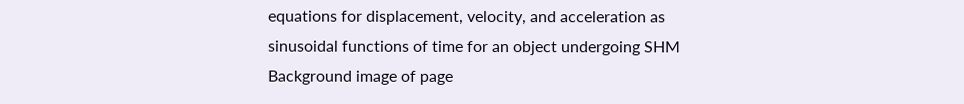equations for displacement, velocity, and acceleration as sinusoidal functions of time for an object undergoing SHM
Background image of page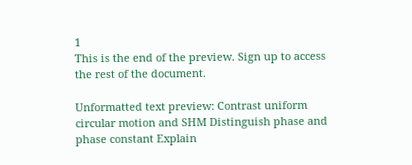1
This is the end of the preview. Sign up to access the rest of the document.

Unformatted text preview: Contrast uniform circular motion and SHM Distinguish phase and phase constant Explain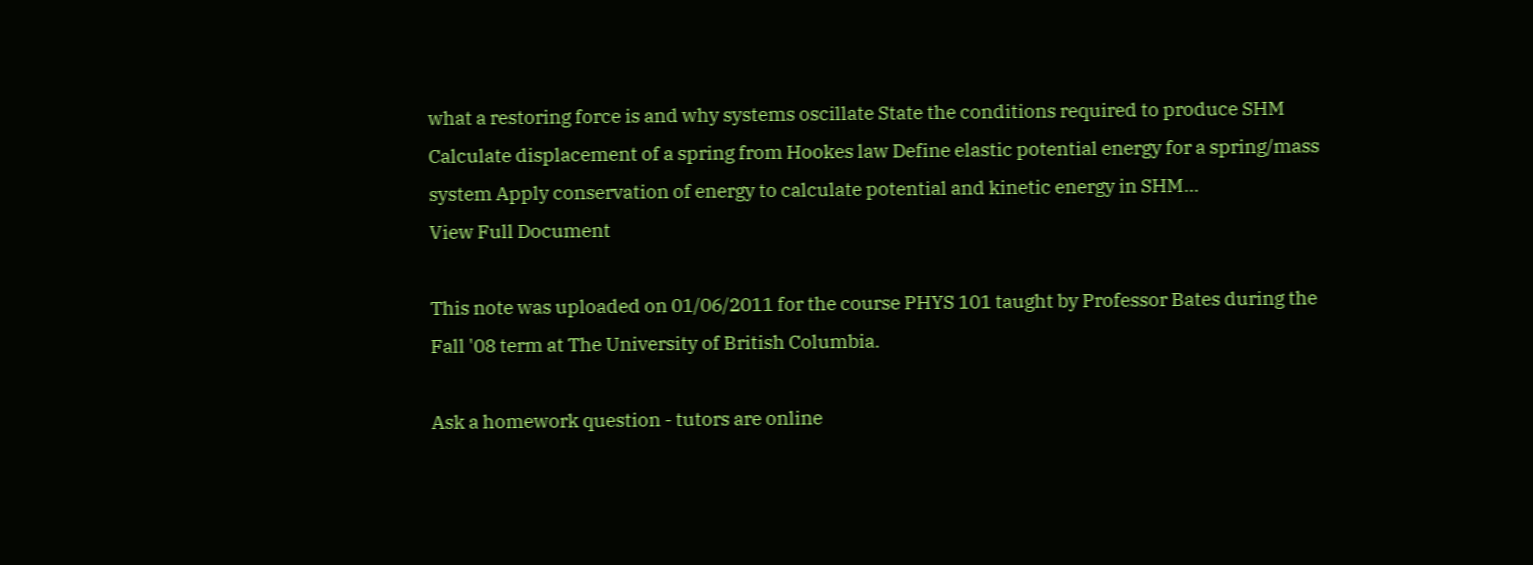what a restoring force is and why systems oscillate State the conditions required to produce SHM Calculate displacement of a spring from Hookes law Define elastic potential energy for a spring/mass system Apply conservation of energy to calculate potential and kinetic energy in SHM...
View Full Document

This note was uploaded on 01/06/2011 for the course PHYS 101 taught by Professor Bates during the Fall '08 term at The University of British Columbia.

Ask a homework question - tutors are online